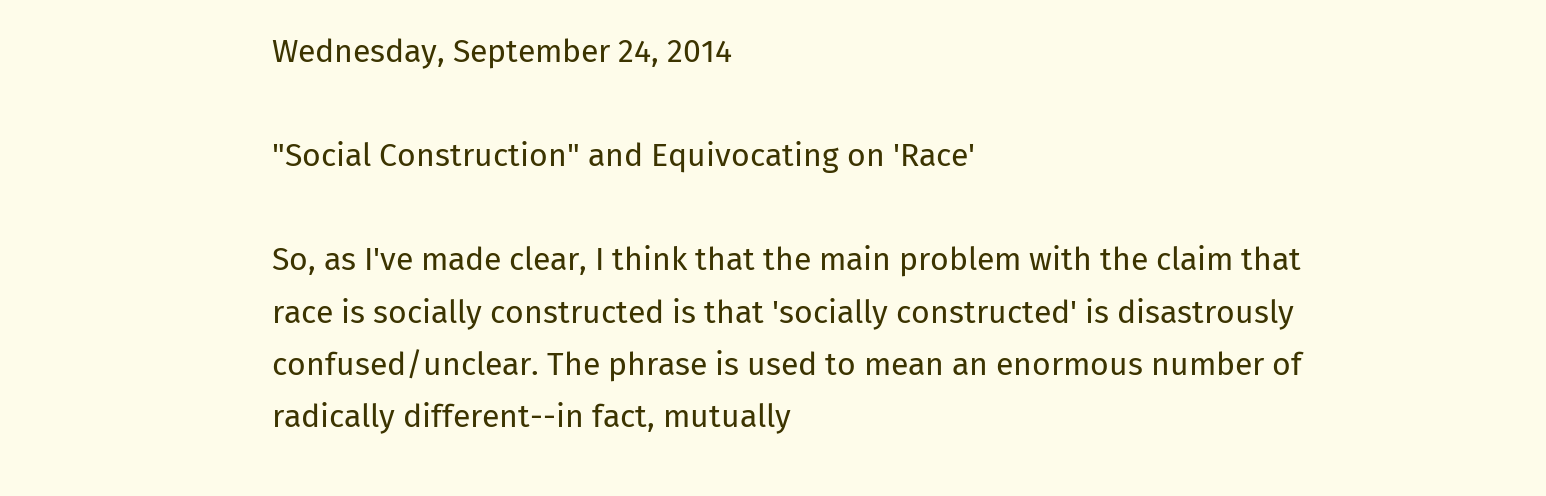Wednesday, September 24, 2014

"Social Construction" and Equivocating on 'Race'

So, as I've made clear, I think that the main problem with the claim that race is socially constructed is that 'socially constructed' is disastrously confused/unclear. The phrase is used to mean an enormous number of radically different--in fact, mutually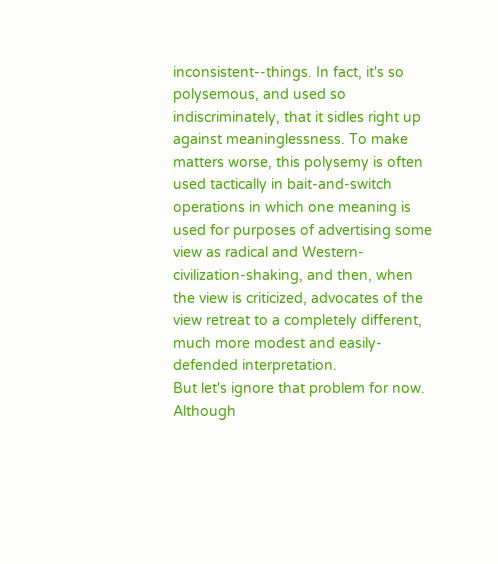inconsistent--things. In fact, it's so polysemous, and used so indiscriminately, that it sidles right up against meaninglessness. To make matters worse, this polysemy is often used tactically in bait-and-switch operations in which one meaning is used for purposes of advertising some view as radical and Western-civilization-shaking, and then, when the view is criticized, advocates of the view retreat to a completely different, much more modest and easily-defended interpretation.
But let's ignore that problem for now.
Although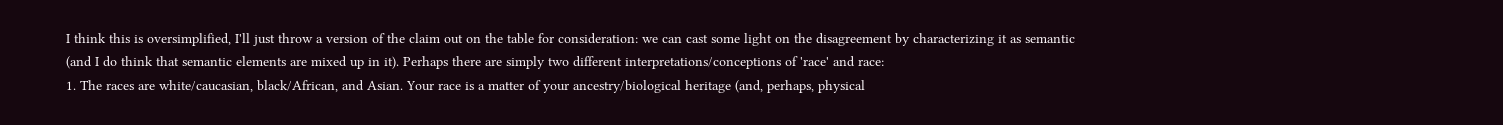I think this is oversimplified, I'll just throw a version of the claim out on the table for consideration: we can cast some light on the disagreement by characterizing it as semantic (and I do think that semantic elements are mixed up in it). Perhaps there are simply two different interpretations/conceptions of 'race' and race:
1. The races are white/caucasian, black/African, and Asian. Your race is a matter of your ancestry/biological heritage (and, perhaps, physical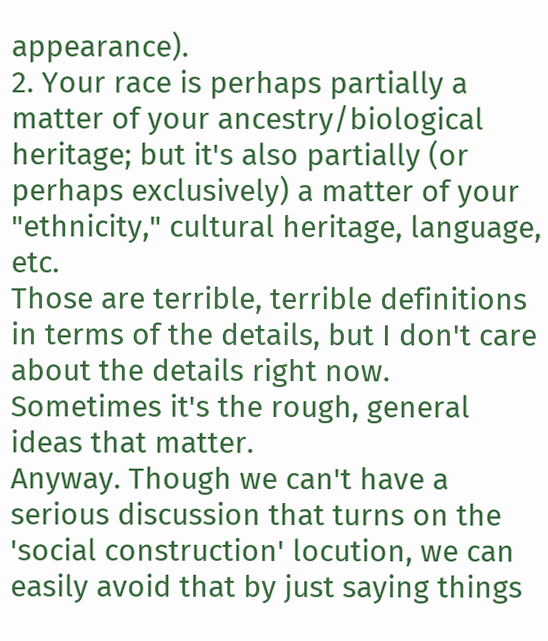appearance).
2. Your race is perhaps partially a matter of your ancestry/biological heritage; but it's also partially (or perhaps exclusively) a matter of your "ethnicity," cultural heritage, language, etc.
Those are terrible, terrible definitions in terms of the details, but I don't care about the details right now. Sometimes it's the rough, general ideas that matter.
Anyway. Though we can't have a serious discussion that turns on the 'social construction' locution, we can easily avoid that by just saying things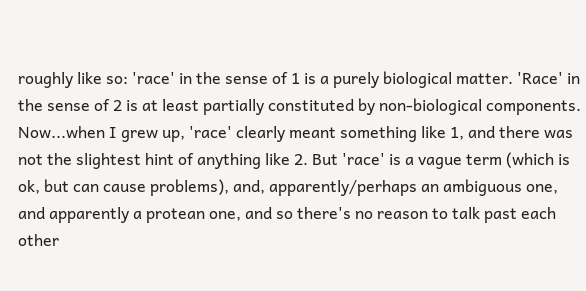roughly like so: 'race' in the sense of 1 is a purely biological matter. 'Race' in the sense of 2 is at least partially constituted by non-biological components.
Now...when I grew up, 'race' clearly meant something like 1, and there was not the slightest hint of anything like 2. But 'race' is a vague term (which is ok, but can cause problems), and, apparently/perhaps an ambiguous one, and apparently a protean one, and so there's no reason to talk past each other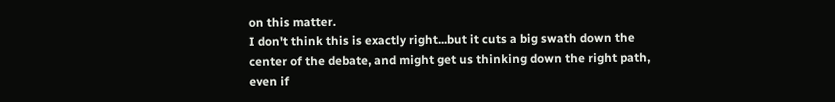on this matter.
I don't think this is exactly right...but it cuts a big swath down the center of the debate, and might get us thinking down the right path, even if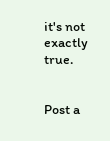it's not exactly true.


Post a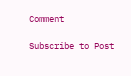Comment

Subscribe to Post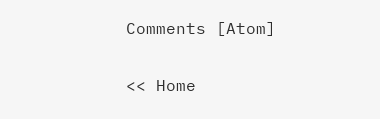Comments [Atom]

<< Home